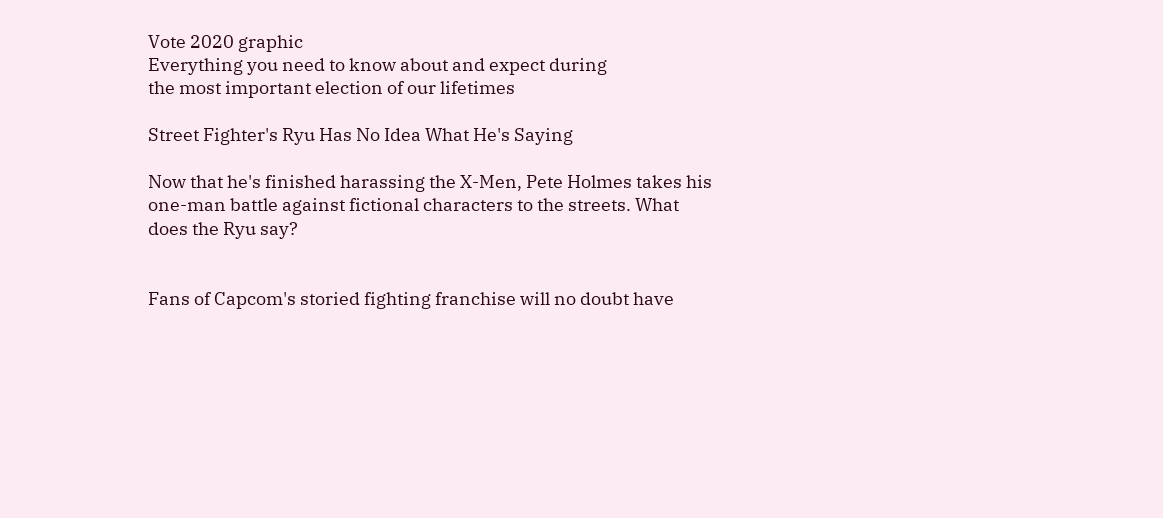Vote 2020 graphic
Everything you need to know about and expect during
the most important election of our lifetimes

Street Fighter's Ryu Has No Idea What He's Saying

Now that he's finished harassing the X-Men, Pete Holmes takes his one-man battle against fictional characters to the streets. What does the Ryu say?


Fans of Capcom's storied fighting franchise will no doubt have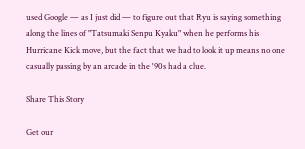used Google — as I just did — to figure out that Ryu is saying something along the lines of "Tatsumaki Senpu Kyaku" when he performs his Hurricane Kick move, but the fact that we had to look it up means no one casually passing by an arcade in the '90s had a clue.

Share This Story

Get our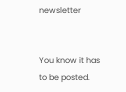newsletter


You know it has to be posted.